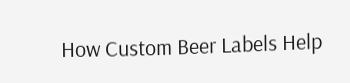How Custom Beer Labels Help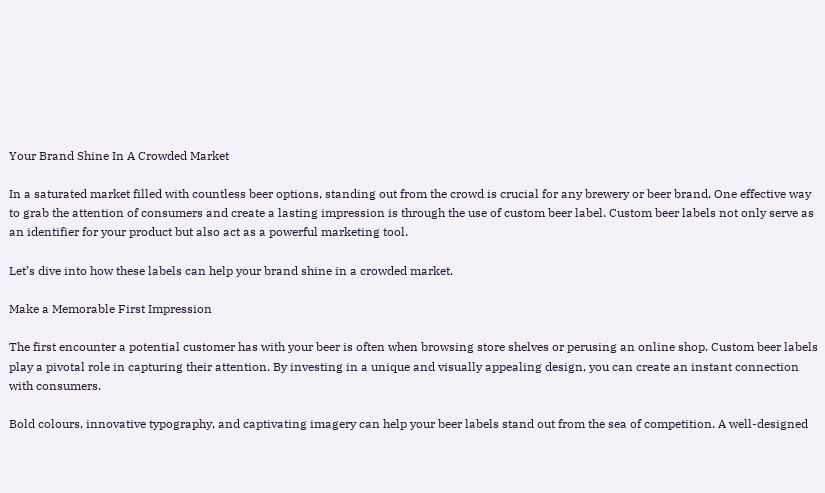Your Brand Shine In A Crowded Market

In a saturated market filled with countless beer options, standing out from the crowd is crucial for any brewery or beer brand. One effective way to grab the attention of consumers and create a lasting impression is through the use of custom beer label. Custom beer labels not only serve as an identifier for your product but also act as a powerful marketing tool.

Let’s dive into how these labels can help your brand shine in a crowded market.

Make a Memorable First Impression

The first encounter a potential customer has with your beer is often when browsing store shelves or perusing an online shop. Custom beer labels play a pivotal role in capturing their attention. By investing in a unique and visually appealing design, you can create an instant connection with consumers.

Bold colours, innovative typography, and captivating imagery can help your beer labels stand out from the sea of competition. A well-designed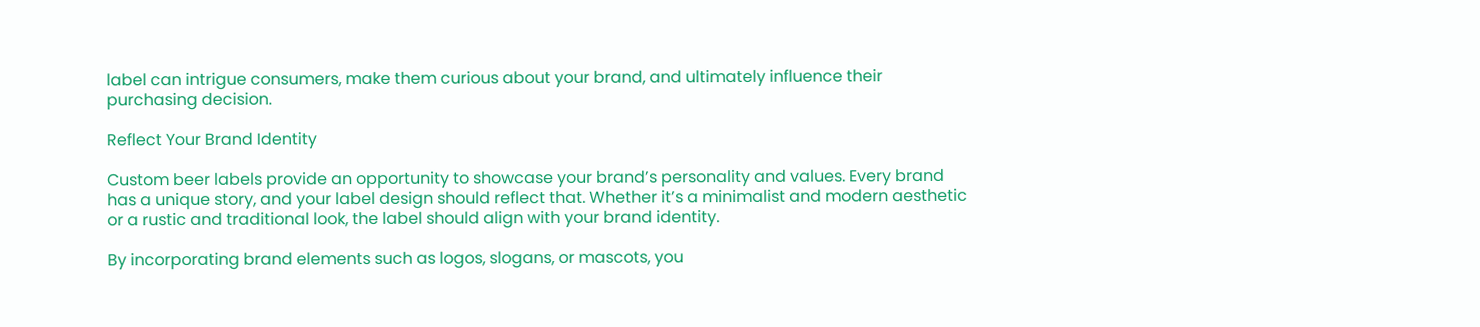label can intrigue consumers, make them curious about your brand, and ultimately influence their purchasing decision.

Reflect Your Brand Identity

Custom beer labels provide an opportunity to showcase your brand’s personality and values. Every brand has a unique story, and your label design should reflect that. Whether it’s a minimalist and modern aesthetic or a rustic and traditional look, the label should align with your brand identity.

By incorporating brand elements such as logos, slogans, or mascots, you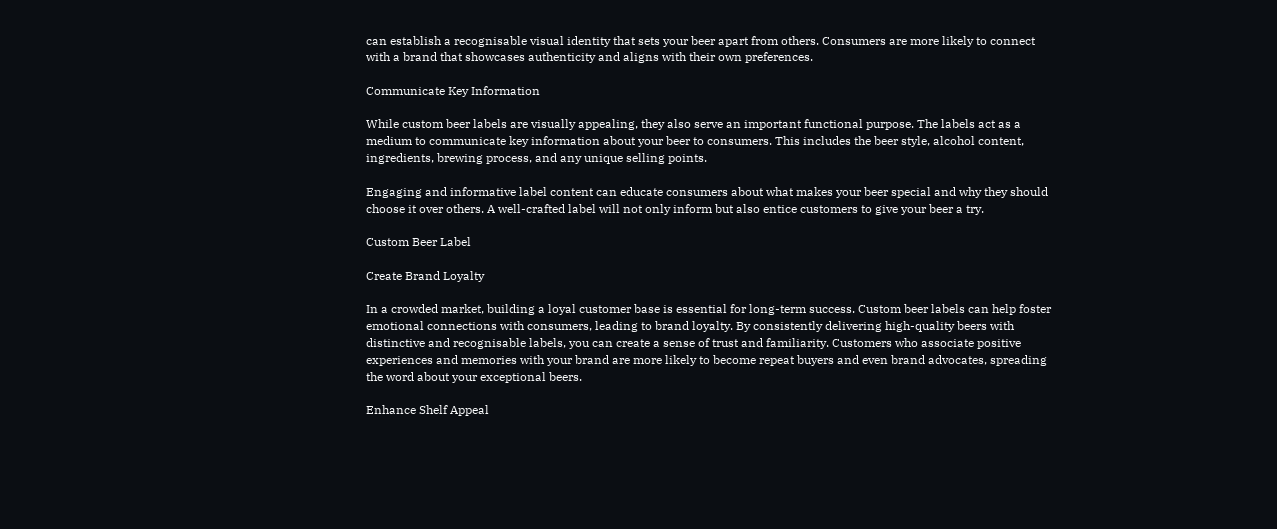can establish a recognisable visual identity that sets your beer apart from others. Consumers are more likely to connect with a brand that showcases authenticity and aligns with their own preferences.

Communicate Key Information

While custom beer labels are visually appealing, they also serve an important functional purpose. The labels act as a medium to communicate key information about your beer to consumers. This includes the beer style, alcohol content, ingredients, brewing process, and any unique selling points.

Engaging and informative label content can educate consumers about what makes your beer special and why they should choose it over others. A well-crafted label will not only inform but also entice customers to give your beer a try.

Custom Beer Label

Create Brand Loyalty

In a crowded market, building a loyal customer base is essential for long-term success. Custom beer labels can help foster emotional connections with consumers, leading to brand loyalty. By consistently delivering high-quality beers with distinctive and recognisable labels, you can create a sense of trust and familiarity. Customers who associate positive experiences and memories with your brand are more likely to become repeat buyers and even brand advocates, spreading the word about your exceptional beers.

Enhance Shelf Appeal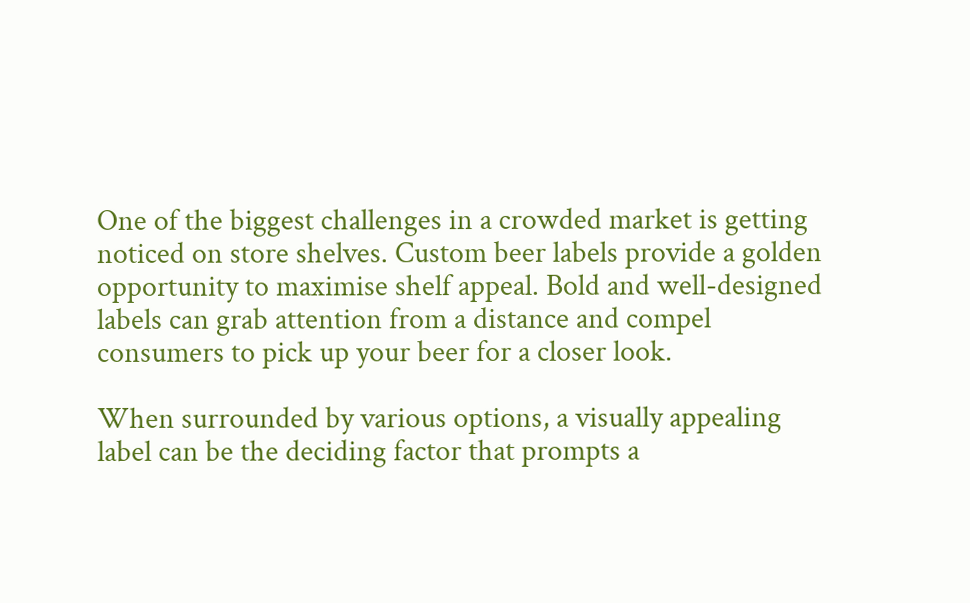One of the biggest challenges in a crowded market is getting noticed on store shelves. Custom beer labels provide a golden opportunity to maximise shelf appeal. Bold and well-designed labels can grab attention from a distance and compel consumers to pick up your beer for a closer look.

When surrounded by various options, a visually appealing label can be the deciding factor that prompts a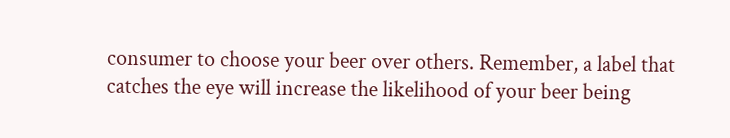consumer to choose your beer over others. Remember, a label that catches the eye will increase the likelihood of your beer being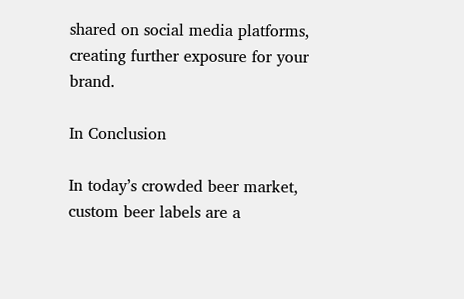shared on social media platforms, creating further exposure for your brand.

In Conclusion

In today’s crowded beer market, custom beer labels are a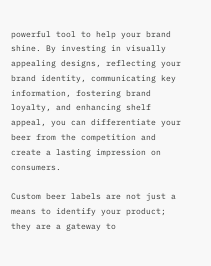powerful tool to help your brand shine. By investing in visually appealing designs, reflecting your brand identity, communicating key information, fostering brand loyalty, and enhancing shelf appeal, you can differentiate your beer from the competition and create a lasting impression on consumers.

Custom beer labels are not just a means to identify your product; they are a gateway to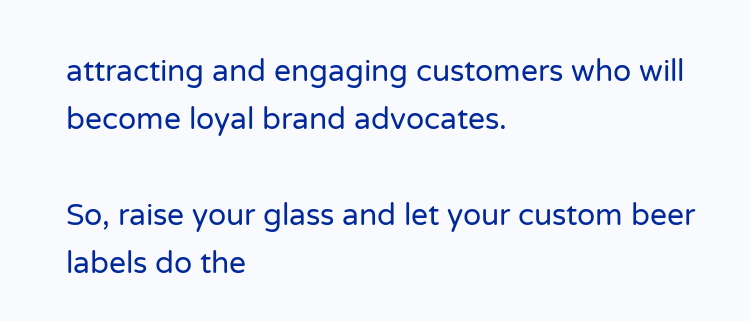attracting and engaging customers who will become loyal brand advocates.

So, raise your glass and let your custom beer labels do the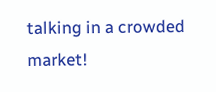talking in a crowded market!